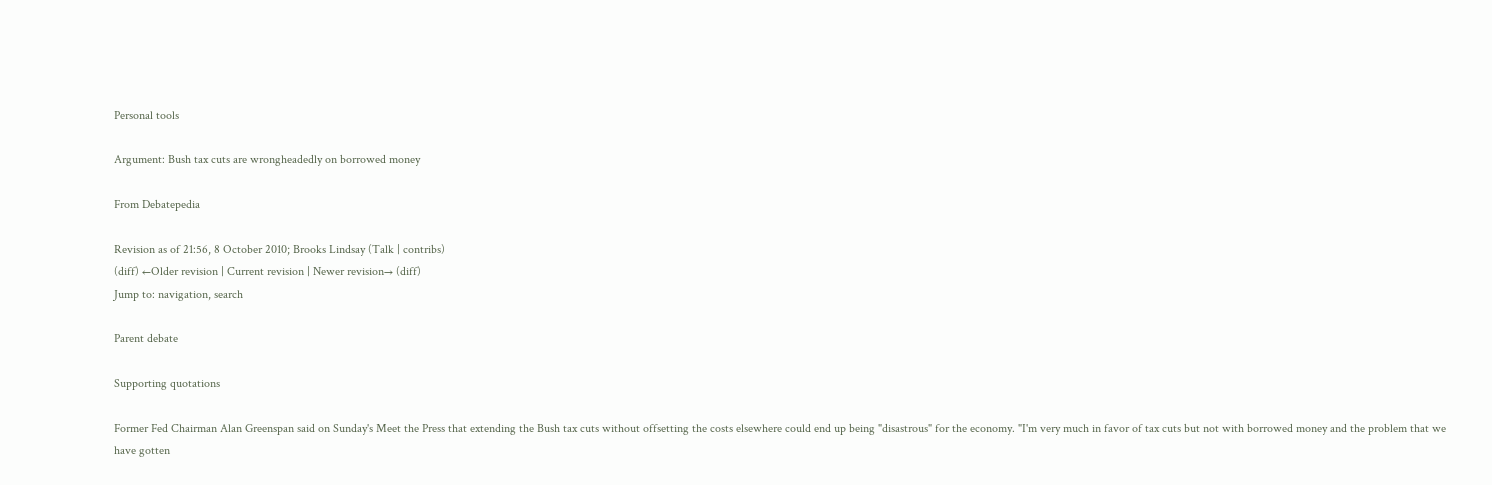Personal tools

Argument: Bush tax cuts are wrongheadedly on borrowed money

From Debatepedia

Revision as of 21:56, 8 October 2010; Brooks Lindsay (Talk | contribs)
(diff) ←Older revision | Current revision | Newer revision→ (diff)
Jump to: navigation, search

Parent debate

Supporting quotations

Former Fed Chairman Alan Greenspan said on Sunday's Meet the Press that extending the Bush tax cuts without offsetting the costs elsewhere could end up being "disastrous" for the economy. "I'm very much in favor of tax cuts but not with borrowed money and the problem that we have gotten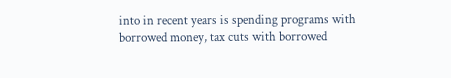into in recent years is spending programs with borrowed money, tax cuts with borrowed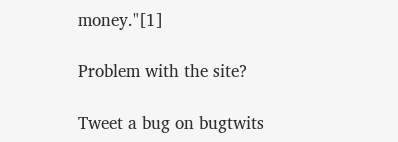money."[1]

Problem with the site?

Tweet a bug on bugtwits